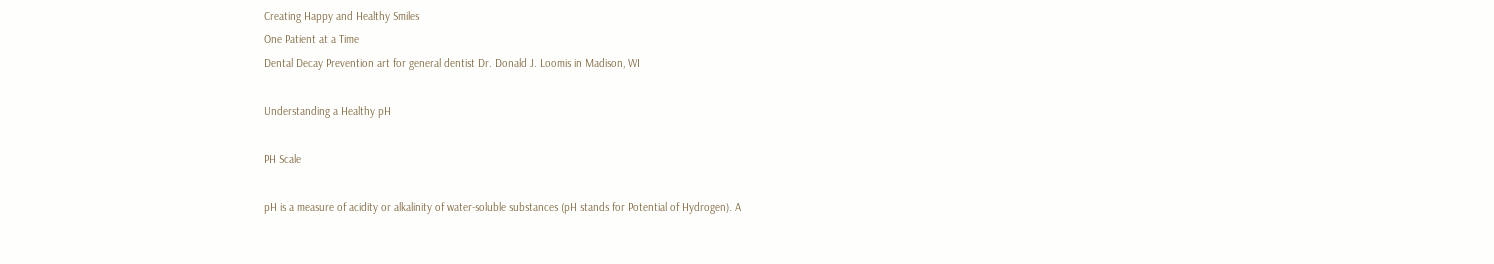Creating Happy and Healthy Smiles
One Patient at a Time
Dental Decay Prevention art for general dentist Dr. Donald J. Loomis in Madison, WI

Understanding a Healthy pH

PH Scale

pH is a measure of acidity or alkalinity of water-soluble substances (pH stands for Potential of Hydrogen). A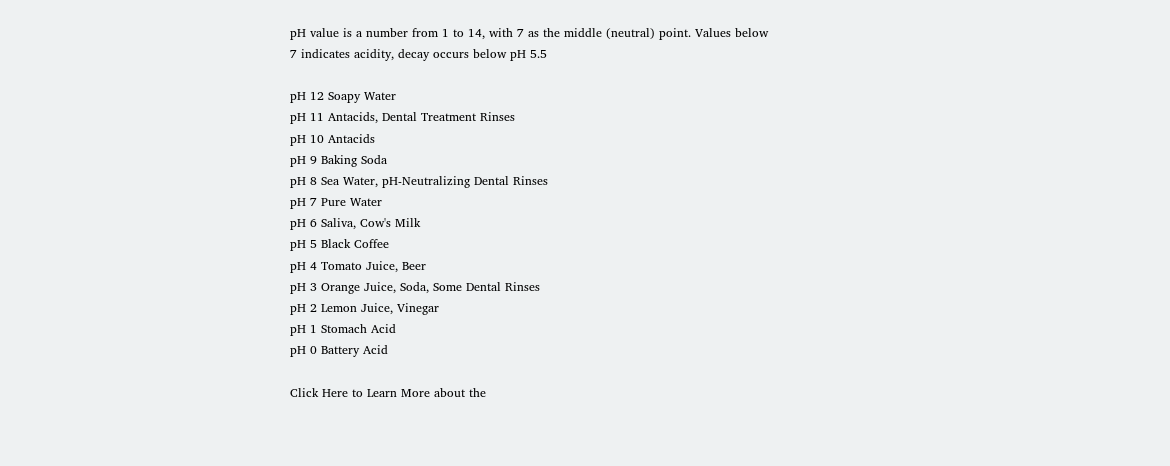pH value is a number from 1 to 14, with 7 as the middle (neutral) point. Values below 7 indicates acidity, decay occurs below pH 5.5

pH 12 Soapy Water
pH 11 Antacids, Dental Treatment Rinses
pH 10 Antacids
pH 9 Baking Soda
pH 8 Sea Water, pH-Neutralizing Dental Rinses
pH 7 Pure Water
pH 6 Saliva, Cow's Milk
pH 5 Black Coffee
pH 4 Tomato Juice, Beer
pH 3 Orange Juice, Soda, Some Dental Rinses
pH 2 Lemon Juice, Vinegar
pH 1 Stomach Acid
pH 0 Battery Acid

Click Here to Learn More about the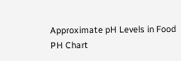Approximate pH Levels in Food
PH Chart